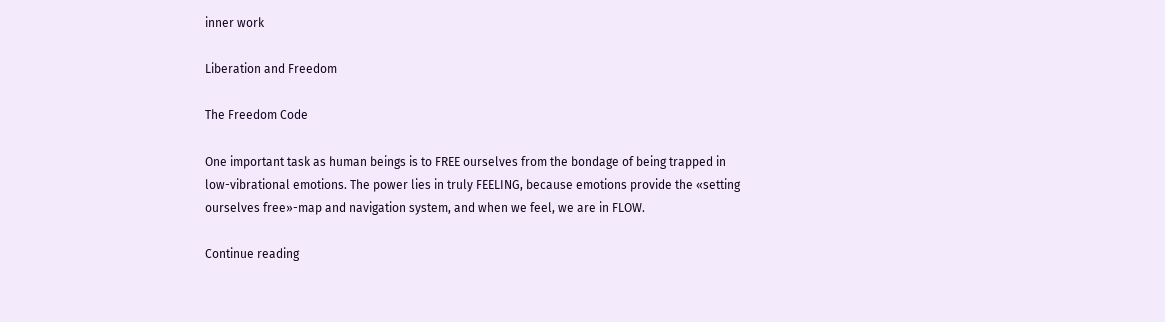inner work

Liberation and Freedom

The Freedom Code

One important task as human beings is to FREE ourselves from the bondage of being trapped in low-vibrational emotions. The power lies in truly FEELING, because emotions provide the «setting ourselves free»-map and navigation system, and when we feel, we are in FLOW.

Continue reading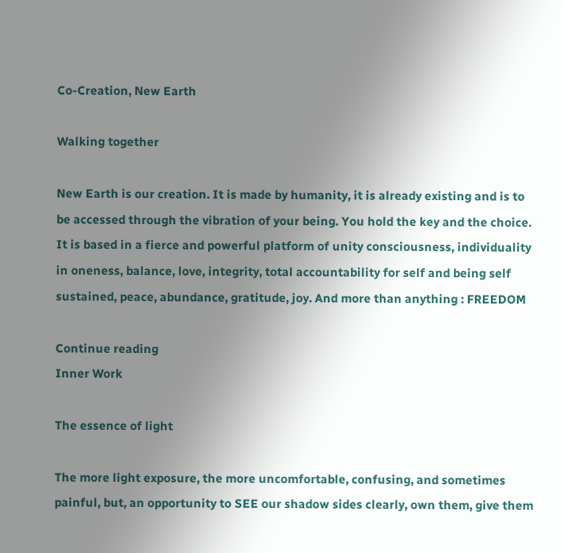Co-Creation, New Earth

Walking together

New Earth is our creation. It is made by humanity, it is already existing and is to be accessed through the vibration of your being. You hold the key and the choice. It is based in a fierce and powerful platform of unity consciousness, individuality in oneness, balance, love, integrity, total accountability for self and being self sustained, peace, abundance, gratitude, joy. And more than anything : FREEDOM

Continue reading
Inner Work

The essence of light

The more light exposure, the more uncomfortable, confusing, and sometimes painful, but, an opportunity to SEE our shadow sides clearly, own them, give them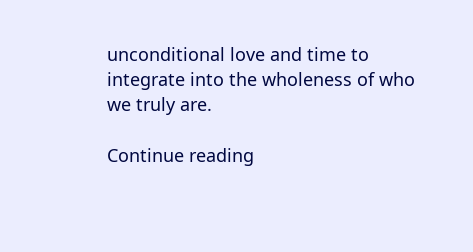unconditional love and time to integrate into the wholeness of who we truly are.

Continue reading